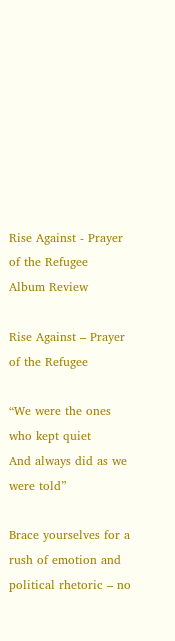Rise Against - Prayer of the Refugee
Album Review

Rise Against – Prayer of the Refugee

“We were the ones who kept quiet
And always did as we were told”

Brace yourselves for a rush of emotion and political rhetoric – no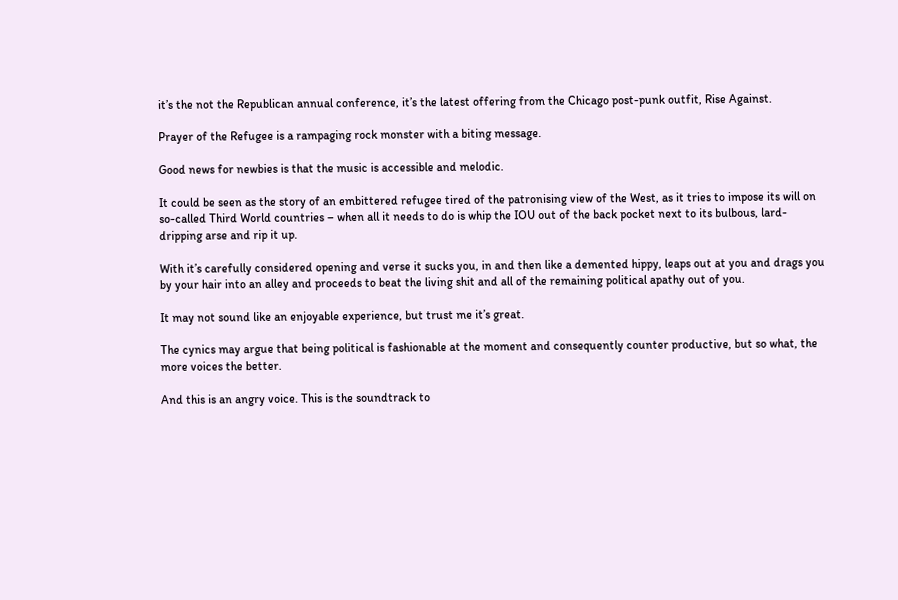it’s the not the Republican annual conference, it’s the latest offering from the Chicago post-punk outfit, Rise Against.

Prayer of the Refugee is a rampaging rock monster with a biting message.

Good news for newbies is that the music is accessible and melodic.

It could be seen as the story of an embittered refugee tired of the patronising view of the West, as it tries to impose its will on so-called Third World countries – when all it needs to do is whip the IOU out of the back pocket next to its bulbous, lard-dripping arse and rip it up.

With it’s carefully considered opening and verse it sucks you, in and then like a demented hippy, leaps out at you and drags you by your hair into an alley and proceeds to beat the living shit and all of the remaining political apathy out of you.

It may not sound like an enjoyable experience, but trust me it’s great.

The cynics may argue that being political is fashionable at the moment and consequently counter productive, but so what, the more voices the better.

And this is an angry voice. This is the soundtrack to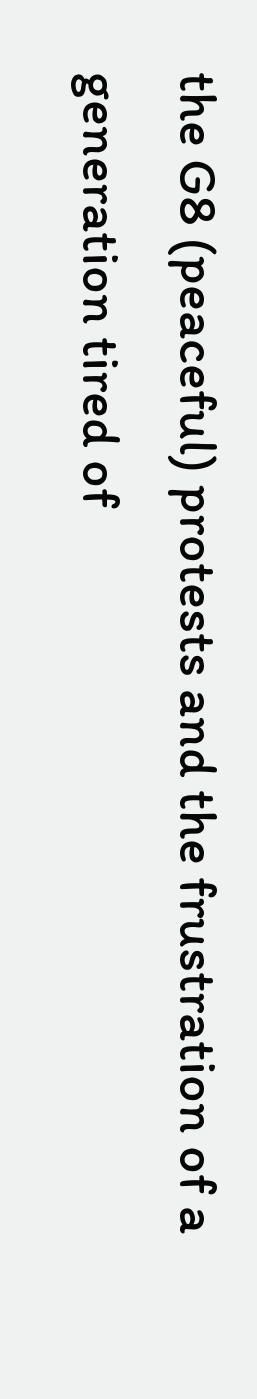the G8 (peaceful) protests and the frustration of a generation tired of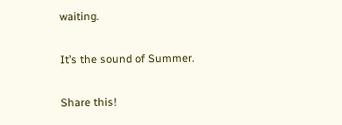waiting.

It’s the sound of Summer.

Share this!